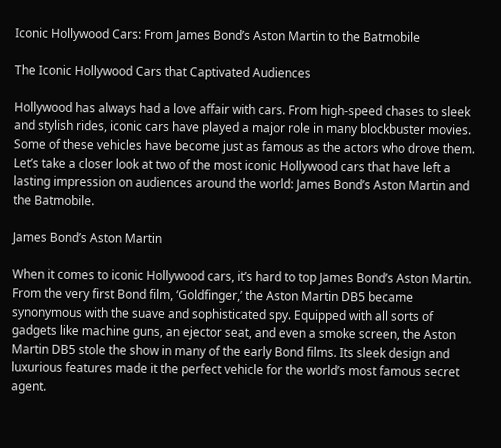Iconic Hollywood Cars: From James Bond’s Aston Martin to the Batmobile

The Iconic Hollywood Cars that Captivated Audiences

Hollywood has always had a love affair with cars. From high-speed chases to sleek and stylish rides, iconic cars have played a major role in many blockbuster movies. Some of these vehicles have become just as famous as the actors who drove them. Let’s take a closer look at two of the most iconic Hollywood cars that have left a lasting impression on audiences around the world: James Bond’s Aston Martin and the Batmobile.

James Bond’s Aston Martin

When it comes to iconic Hollywood cars, it’s hard to top James Bond’s Aston Martin. From the very first Bond film, ‘Goldfinger,’ the Aston Martin DB5 became synonymous with the suave and sophisticated spy. Equipped with all sorts of gadgets like machine guns, an ejector seat, and even a smoke screen, the Aston Martin DB5 stole the show in many of the early Bond films. Its sleek design and luxurious features made it the perfect vehicle for the world’s most famous secret agent.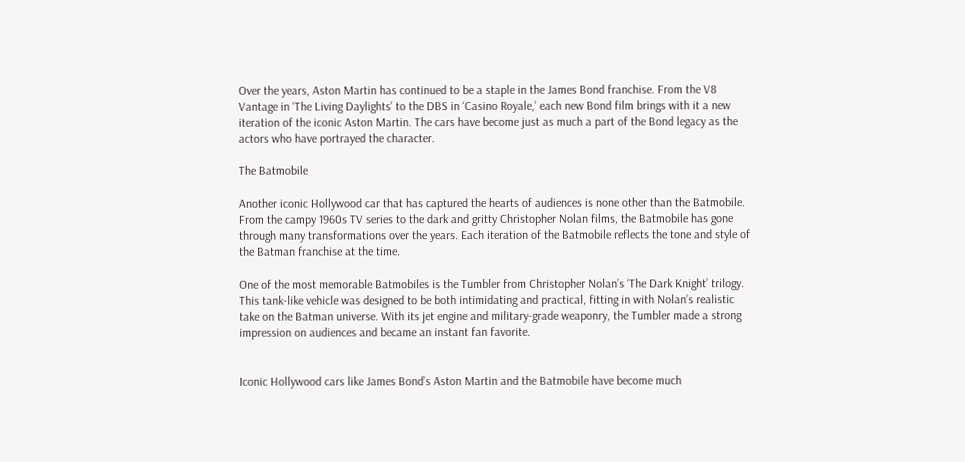Over the years, Aston Martin has continued to be a staple in the James Bond franchise. From the V8 Vantage in ‘The Living Daylights’ to the DBS in ‘Casino Royale,’ each new Bond film brings with it a new iteration of the iconic Aston Martin. The cars have become just as much a part of the Bond legacy as the actors who have portrayed the character.

The Batmobile

Another iconic Hollywood car that has captured the hearts of audiences is none other than the Batmobile. From the campy 1960s TV series to the dark and gritty Christopher Nolan films, the Batmobile has gone through many transformations over the years. Each iteration of the Batmobile reflects the tone and style of the Batman franchise at the time.

One of the most memorable Batmobiles is the Tumbler from Christopher Nolan’s ‘The Dark Knight’ trilogy. This tank-like vehicle was designed to be both intimidating and practical, fitting in with Nolan’s realistic take on the Batman universe. With its jet engine and military-grade weaponry, the Tumbler made a strong impression on audiences and became an instant fan favorite.


Iconic Hollywood cars like James Bond’s Aston Martin and the Batmobile have become much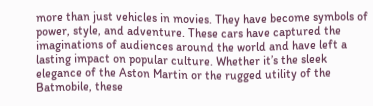more than just vehicles in movies. They have become symbols of power, style, and adventure. These cars have captured the imaginations of audiences around the world and have left a lasting impact on popular culture. Whether it’s the sleek elegance of the Aston Martin or the rugged utility of the Batmobile, these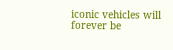iconic vehicles will forever be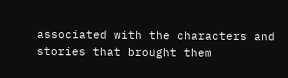associated with the characters and stories that brought them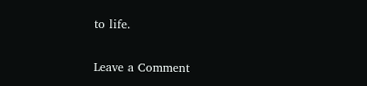to life.

Leave a Comment